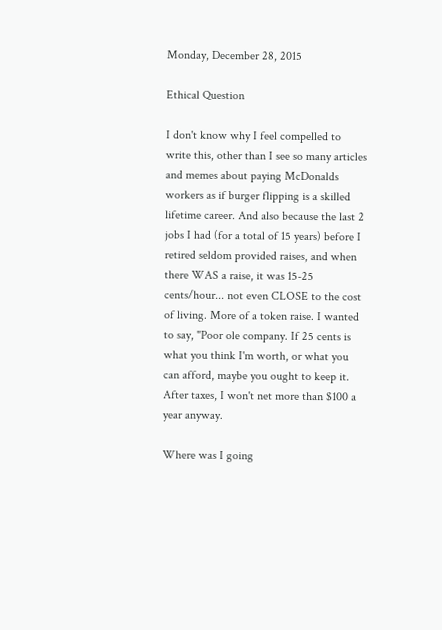Monday, December 28, 2015

Ethical Question

I don't know why I feel compelled to write this, other than I see so many articles and memes about paying McDonalds workers as if burger flipping is a skilled lifetime career. And also because the last 2 jobs I had (for a total of 15 years) before I retired seldom provided raises, and when there WAS a raise, it was 15-25 cents/hour... not even CLOSE to the cost of living. More of a token raise. I wanted to say, "Poor ole company. If 25 cents is what you think I'm worth, or what you can afford, maybe you ought to keep it.  After taxes, I won't net more than $100 a year anyway.

Where was I going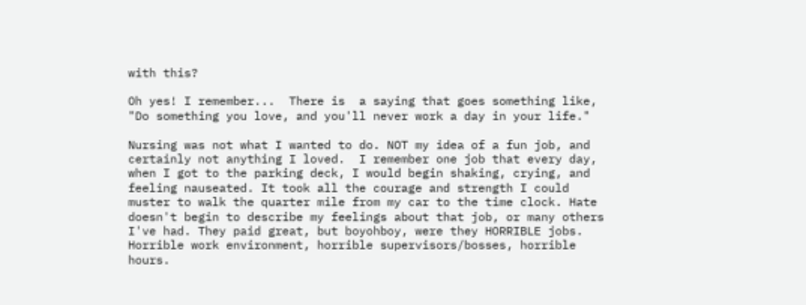with this?

Oh yes! I remember...  There is  a saying that goes something like, "Do something you love, and you'll never work a day in your life."

Nursing was not what I wanted to do. NOT my idea of a fun job, and certainly not anything I loved.  I remember one job that every day, when I got to the parking deck, I would begin shaking, crying, and feeling nauseated. It took all the courage and strength I could muster to walk the quarter mile from my car to the time clock. Hate doesn't begin to describe my feelings about that job, or many others I've had. They paid great, but boyohboy, were they HORRIBLE jobs. Horrible work environment, horrible supervisors/bosses, horrible hours.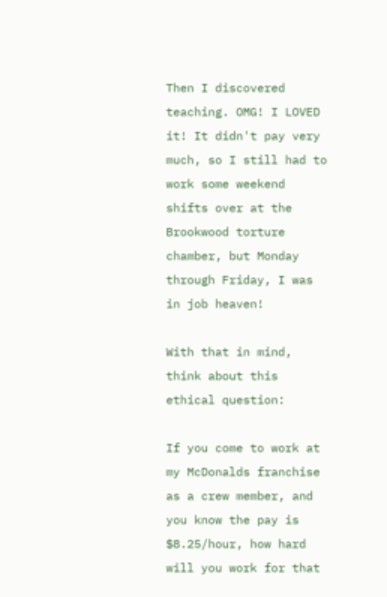Then I discovered teaching. OMG! I LOVED it! It didn't pay very much, so I still had to work some weekend shifts over at the Brookwood torture chamber, but Monday through Friday, I was in job heaven!

With that in mind, think about this ethical question:

If you come to work at my McDonalds franchise as a crew member, and you know the pay is $8.25/hour, how hard will you work for that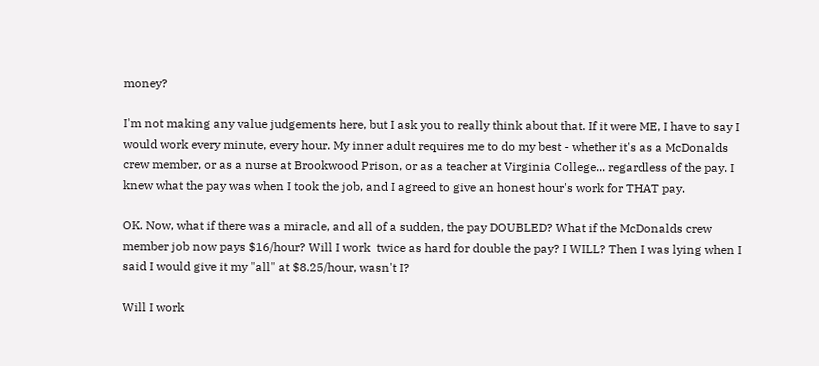money?

I'm not making any value judgements here, but I ask you to really think about that. If it were ME, I have to say I would work every minute, every hour. My inner adult requires me to do my best - whether it's as a McDonalds crew member, or as a nurse at Brookwood Prison, or as a teacher at Virginia College... regardless of the pay. I knew what the pay was when I took the job, and I agreed to give an honest hour's work for THAT pay.

OK. Now, what if there was a miracle, and all of a sudden, the pay DOUBLED? What if the McDonalds crew member job now pays $16/hour? Will I work  twice as hard for double the pay? I WILL? Then I was lying when I said I would give it my "all" at $8.25/hour, wasn't I?

Will I work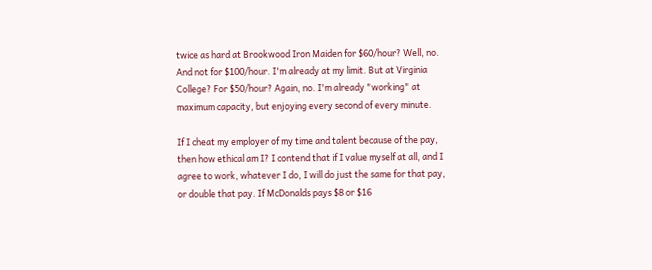twice as hard at Brookwood Iron Maiden for $60/hour? Well, no. And not for $100/hour. I'm already at my limit. But at Virginia College? For $50/hour? Again, no. I'm already "working" at maximum capacity, but enjoying every second of every minute.

If I cheat my employer of my time and talent because of the pay, then how ethical am I? I contend that if I value myself at all, and I agree to work, whatever I do, I will do just the same for that pay, or double that pay. If McDonalds pays $8 or $16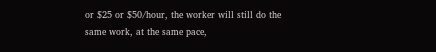or $25 or $50/hour, the worker will still do the same work, at the same pace,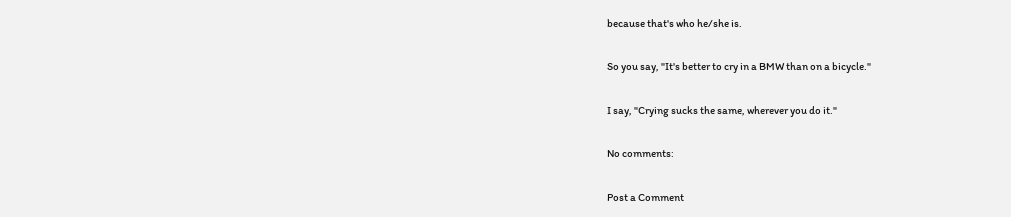because that's who he/she is.

So you say, "It's better to cry in a BMW than on a bicycle."

I say, "Crying sucks the same, wherever you do it."

No comments:

Post a Comment